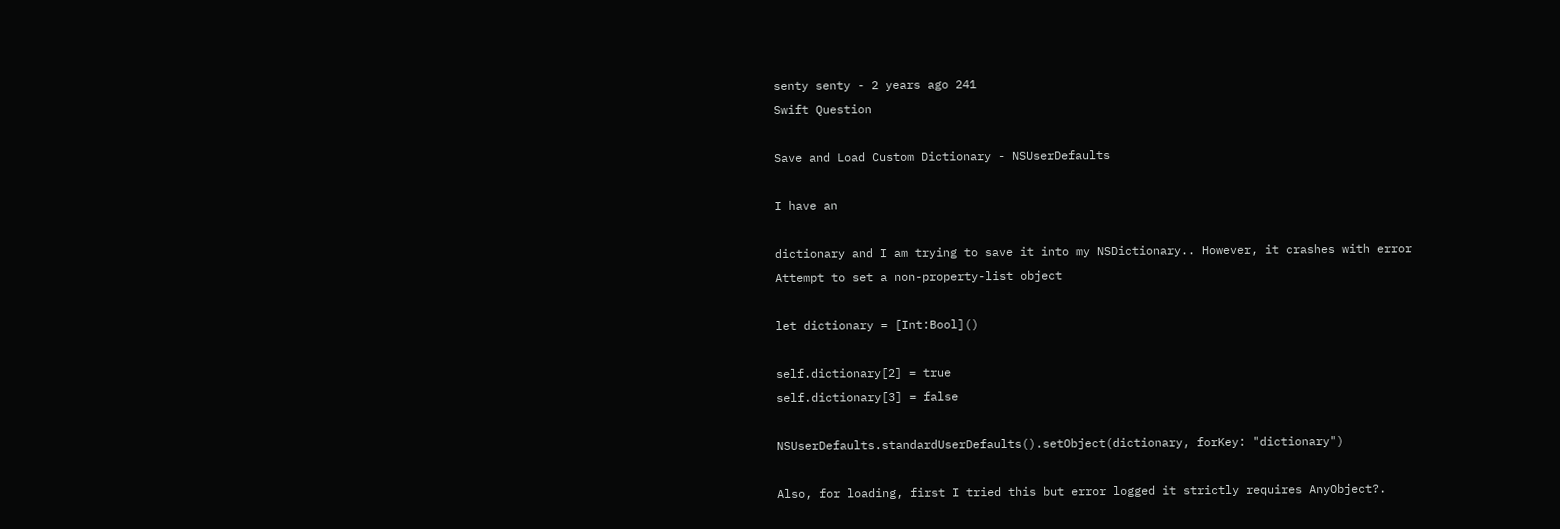senty senty - 2 years ago 241
Swift Question

Save and Load Custom Dictionary - NSUserDefaults

I have an

dictionary and I am trying to save it into my NSDictionary.. However, it crashes with error
Attempt to set a non-property-list object

let dictionary = [Int:Bool]()

self.dictionary[2] = true
self.dictionary[3] = false

NSUserDefaults.standardUserDefaults().setObject(dictionary, forKey: "dictionary")

Also, for loading, first I tried this but error logged it strictly requires AnyObject?.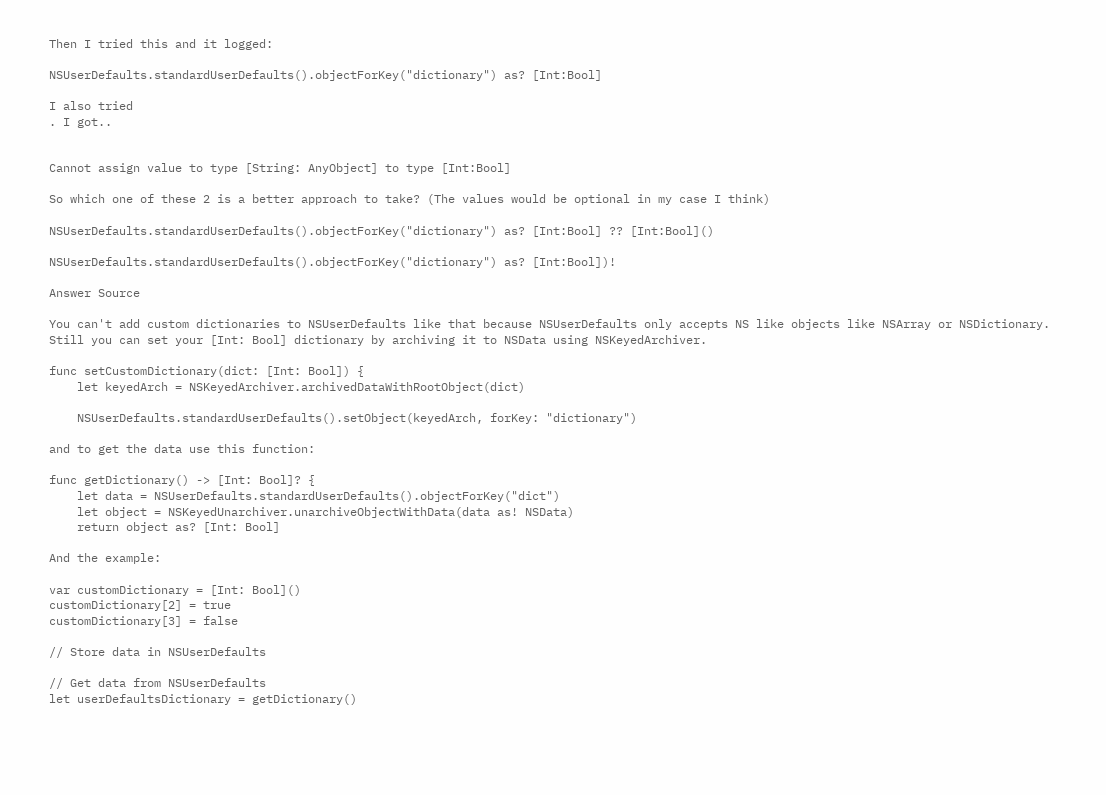Then I tried this and it logged:

NSUserDefaults.standardUserDefaults().objectForKey("dictionary") as? [Int:Bool]

I also tried
. I got..


Cannot assign value to type [String: AnyObject] to type [Int:Bool]

So which one of these 2 is a better approach to take? (The values would be optional in my case I think)

NSUserDefaults.standardUserDefaults().objectForKey("dictionary") as? [Int:Bool] ?? [Int:Bool]()

NSUserDefaults.standardUserDefaults().objectForKey("dictionary") as? [Int:Bool])!

Answer Source

You can't add custom dictionaries to NSUserDefaults like that because NSUserDefaults only accepts NS like objects like NSArray or NSDictionary. Still you can set your [Int: Bool] dictionary by archiving it to NSData using NSKeyedArchiver.

func setCustomDictionary(dict: [Int: Bool]) {
    let keyedArch = NSKeyedArchiver.archivedDataWithRootObject(dict)

    NSUserDefaults.standardUserDefaults().setObject(keyedArch, forKey: "dictionary")

and to get the data use this function:

func getDictionary() -> [Int: Bool]? {
    let data = NSUserDefaults.standardUserDefaults().objectForKey("dict")
    let object = NSKeyedUnarchiver.unarchiveObjectWithData(data as! NSData)
    return object as? [Int: Bool]

And the example:

var customDictionary = [Int: Bool]()
customDictionary[2] = true
customDictionary[3] = false

// Store data in NSUserDefaults

// Get data from NSUserDefaults
let userDefaultsDictionary = getDictionary()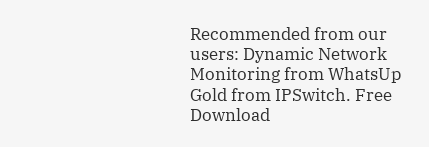Recommended from our users: Dynamic Network Monitoring from WhatsUp Gold from IPSwitch. Free Download